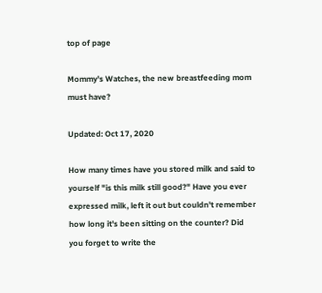top of page

Mommy's Watches, the new breastfeeding mom must have?

Updated: Oct 17, 2020

How many times have you stored milk and said to yourself "is this milk still good?" Have you ever expressed milk, left it out but couldn't remember how long it's been sitting on the counter? Did you forget to write the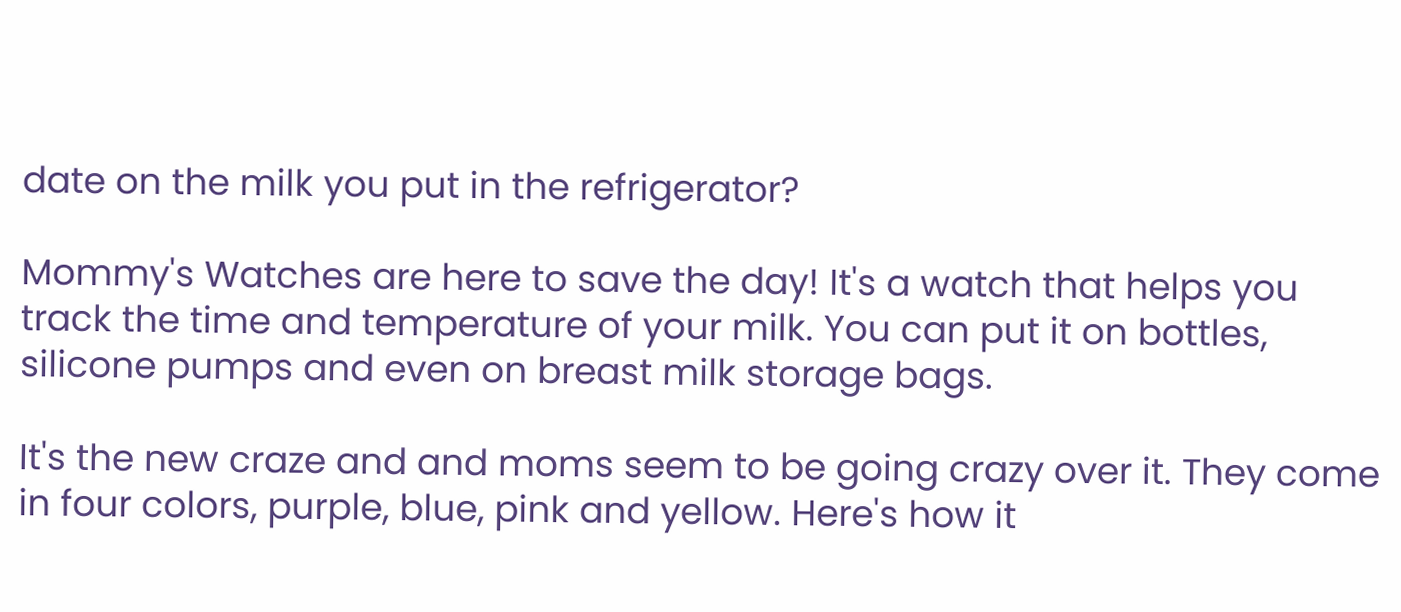date on the milk you put in the refrigerator?

Mommy's Watches are here to save the day! It's a watch that helps you track the time and temperature of your milk. You can put it on bottles, silicone pumps and even on breast milk storage bags.

It's the new craze and and moms seem to be going crazy over it. They come in four colors, purple, blue, pink and yellow. Here's how it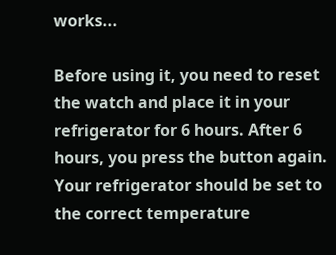works...

Before using it, you need to reset the watch and place it in your refrigerator for 6 hours. After 6 hours, you press the button again. Your refrigerator should be set to the correct temperature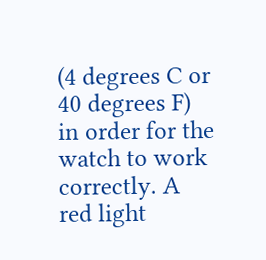(4 degrees C or 40 degrees F) in order for the watch to work correctly. A red light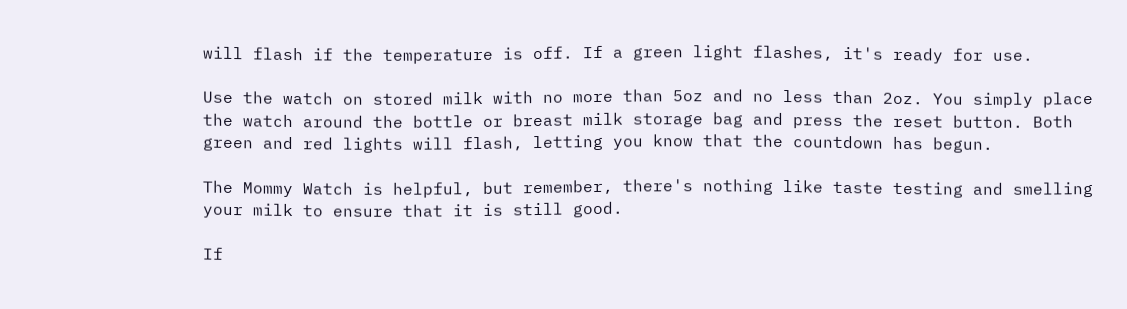will flash if the temperature is off. If a green light flashes, it's ready for use.

Use the watch on stored milk with no more than 5oz and no less than 2oz. You simply place the watch around the bottle or breast milk storage bag and press the reset button. Both green and red lights will flash, letting you know that the countdown has begun.

The Mommy Watch is helpful, but remember, there's nothing like taste testing and smelling your milk to ensure that it is still good.

If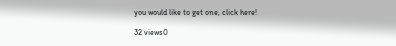you would like to get one, click here!

32 views0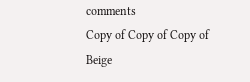comments
Copy of Copy of Copy of Beige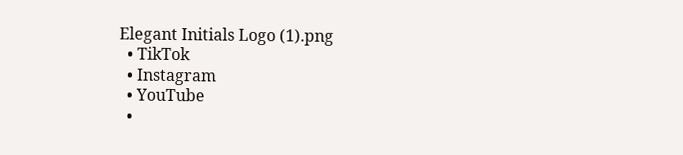Elegant Initials Logo (1).png
  • TikTok
  • Instagram
  • YouTube
  •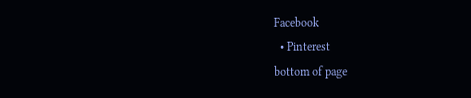Facebook
  • Pinterest
bottom of page